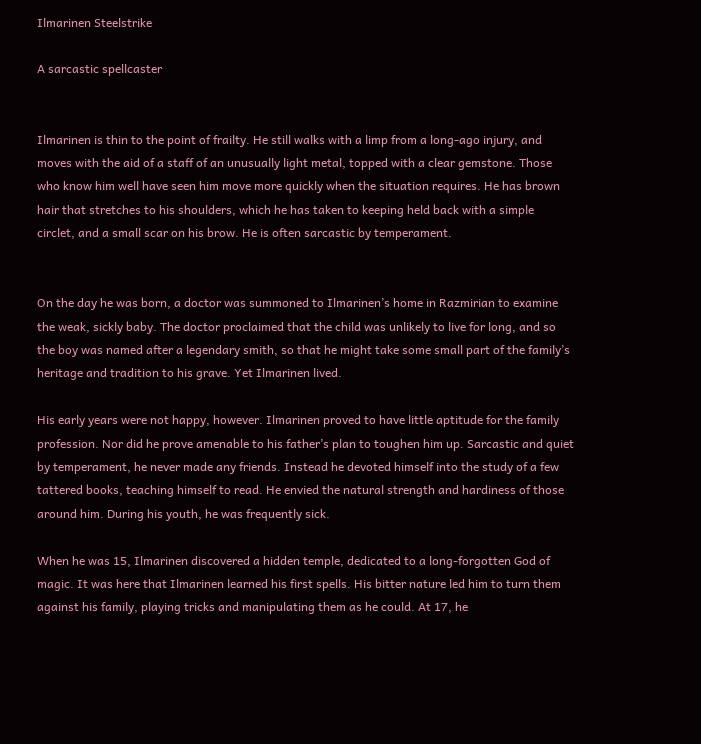Ilmarinen Steelstrike

A sarcastic spellcaster


Ilmarinen is thin to the point of frailty. He still walks with a limp from a long-ago injury, and moves with the aid of a staff of an unusually light metal, topped with a clear gemstone. Those who know him well have seen him move more quickly when the situation requires. He has brown hair that stretches to his shoulders, which he has taken to keeping held back with a simple circlet, and a small scar on his brow. He is often sarcastic by temperament.


On the day he was born, a doctor was summoned to Ilmarinen’s home in Razmirian to examine the weak, sickly baby. The doctor proclaimed that the child was unlikely to live for long, and so the boy was named after a legendary smith, so that he might take some small part of the family’s heritage and tradition to his grave. Yet Ilmarinen lived.

His early years were not happy, however. Ilmarinen proved to have little aptitude for the family profession. Nor did he prove amenable to his father’s plan to toughen him up. Sarcastic and quiet by temperament, he never made any friends. Instead he devoted himself into the study of a few tattered books, teaching himself to read. He envied the natural strength and hardiness of those around him. During his youth, he was frequently sick.

When he was 15, Ilmarinen discovered a hidden temple, dedicated to a long-forgotten God of magic. It was here that Ilmarinen learned his first spells. His bitter nature led him to turn them against his family, playing tricks and manipulating them as he could. At 17, he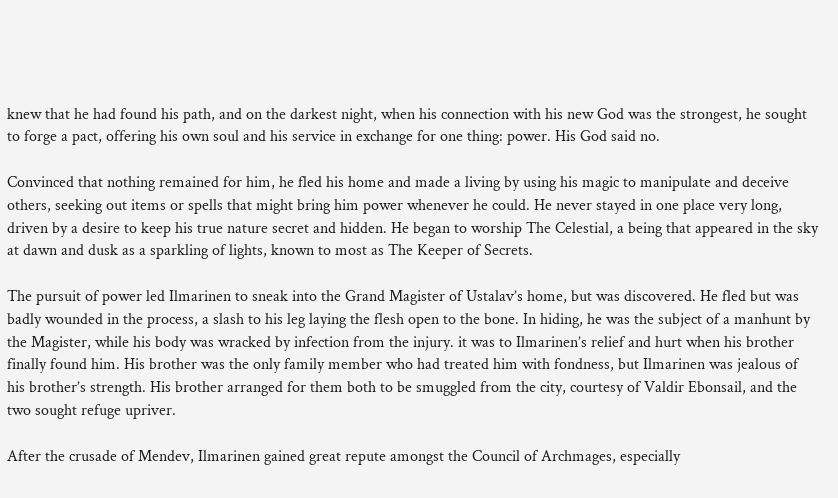knew that he had found his path, and on the darkest night, when his connection with his new God was the strongest, he sought to forge a pact, offering his own soul and his service in exchange for one thing: power. His God said no.

Convinced that nothing remained for him, he fled his home and made a living by using his magic to manipulate and deceive others, seeking out items or spells that might bring him power whenever he could. He never stayed in one place very long, driven by a desire to keep his true nature secret and hidden. He began to worship The Celestial, a being that appeared in the sky at dawn and dusk as a sparkling of lights, known to most as The Keeper of Secrets.

The pursuit of power led Ilmarinen to sneak into the Grand Magister of Ustalav’s home, but was discovered. He fled but was badly wounded in the process, a slash to his leg laying the flesh open to the bone. In hiding, he was the subject of a manhunt by the Magister, while his body was wracked by infection from the injury. it was to Ilmarinen’s relief and hurt when his brother finally found him. His brother was the only family member who had treated him with fondness, but Ilmarinen was jealous of his brother’s strength. His brother arranged for them both to be smuggled from the city, courtesy of Valdir Ebonsail, and the two sought refuge upriver.

After the crusade of Mendev, Ilmarinen gained great repute amongst the Council of Archmages, especially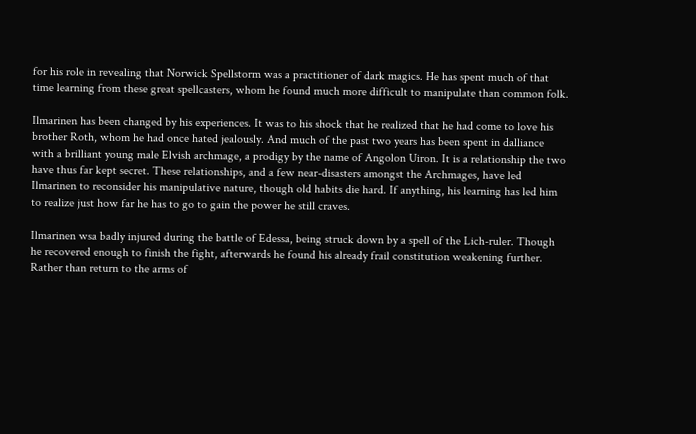for his role in revealing that Norwick Spellstorm was a practitioner of dark magics. He has spent much of that time learning from these great spellcasters, whom he found much more difficult to manipulate than common folk.

Ilmarinen has been changed by his experiences. It was to his shock that he realized that he had come to love his brother Roth, whom he had once hated jealously. And much of the past two years has been spent in dalliance with a brilliant young male Elvish archmage, a prodigy by the name of Angolon Uiron. It is a relationship the two have thus far kept secret. These relationships, and a few near-disasters amongst the Archmages, have led Ilmarinen to reconsider his manipulative nature, though old habits die hard. If anything, his learning has led him to realize just how far he has to go to gain the power he still craves.

Ilmarinen wsa badly injured during the battle of Edessa, being struck down by a spell of the Lich-ruler. Though he recovered enough to finish the fight, afterwards he found his already frail constitution weakening further. Rather than return to the arms of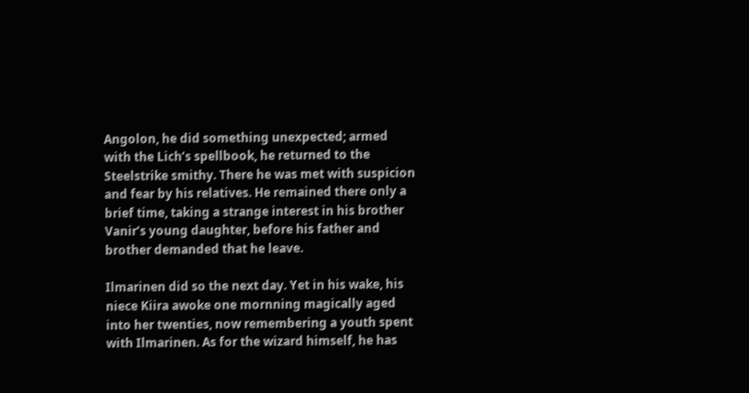Angolon, he did something unexpected; armed with the Lich’s spellbook, he returned to the Steelstrike smithy. There he was met with suspicion and fear by his relatives. He remained there only a brief time, taking a strange interest in his brother Vanir’s young daughter, before his father and brother demanded that he leave.

Ilmarinen did so the next day. Yet in his wake, his niece Kiira awoke one mornning magically aged into her twenties, now remembering a youth spent with Ilmarinen. As for the wizard himself, he has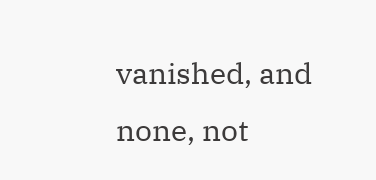vanished, and none, not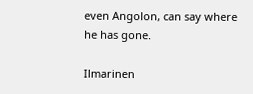even Angolon, can say where he has gone.

Ilmarinen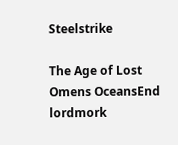Steelstrike

The Age of Lost Omens OceansEnd lordmork